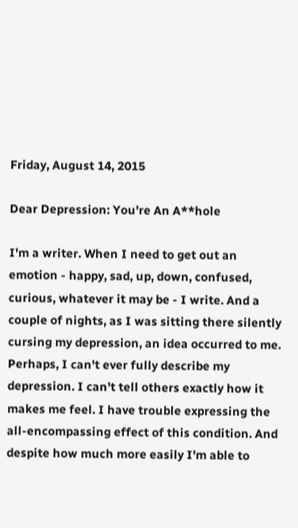Friday, August 14, 2015

Dear Depression: You're An A**hole

I'm a writer. When I need to get out an emotion - happy, sad, up, down, confused, curious, whatever it may be - I write. And a couple of nights, as I was sitting there silently cursing my depression, an idea occurred to me. Perhaps, I can't ever fully describe my depression. I can't tell others exactly how it makes me feel. I have trouble expressing the all-encompassing effect of this condition. And despite how much more easily I'm able to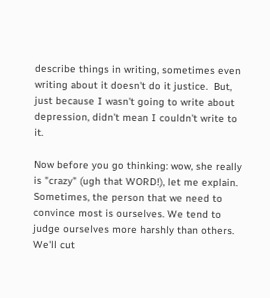describe things in writing, sometimes even writing about it doesn't do it justice.  But, just because I wasn't going to write about depression, didn't mean I couldn't write to it.

Now before you go thinking: wow, she really is "crazy" (ugh that WORD!), let me explain. Sometimes, the person that we need to convince most is ourselves. We tend to judge ourselves more harshly than others. We'll cut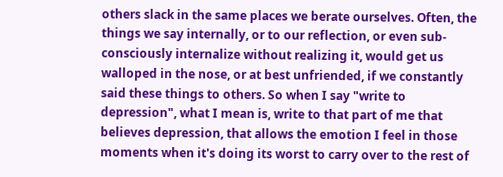others slack in the same places we berate ourselves. Often, the things we say internally, or to our reflection, or even sub-consciously internalize without realizing it, would get us walloped in the nose, or at best unfriended, if we constantly said these things to others. So when I say "write to depression", what I mean is, write to that part of me that believes depression, that allows the emotion I feel in those moments when it's doing its worst to carry over to the rest of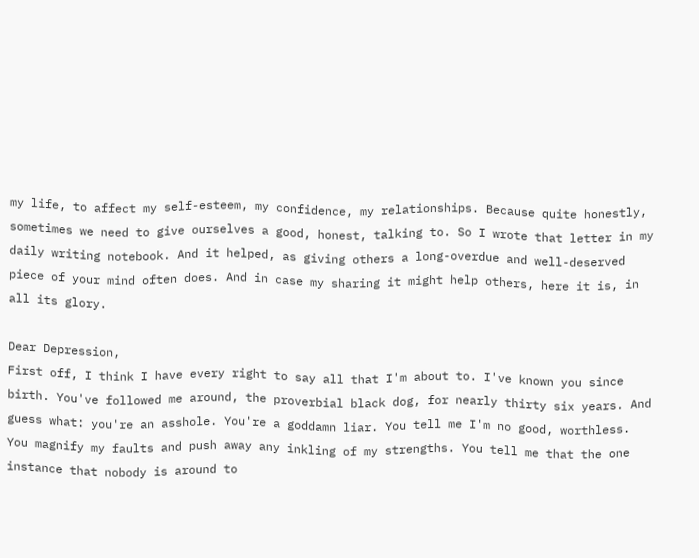my life, to affect my self-esteem, my confidence, my relationships. Because quite honestly, sometimes we need to give ourselves a good, honest, talking to. So I wrote that letter in my daily writing notebook. And it helped, as giving others a long-overdue and well-deserved piece of your mind often does. And in case my sharing it might help others, here it is, in all its glory.

Dear Depression,
First off, I think I have every right to say all that I'm about to. I've known you since birth. You've followed me around, the proverbial black dog, for nearly thirty six years. And guess what: you're an asshole. You're a goddamn liar. You tell me I'm no good, worthless. You magnify my faults and push away any inkling of my strengths. You tell me that the one instance that nobody is around to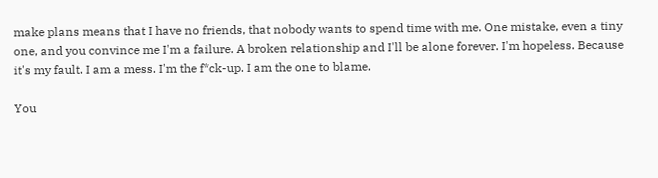make plans means that I have no friends, that nobody wants to spend time with me. One mistake, even a tiny one, and you convince me I'm a failure. A broken relationship and I'll be alone forever. I'm hopeless. Because it's my fault. I am a mess. I'm the f*ck-up. I am the one to blame.

You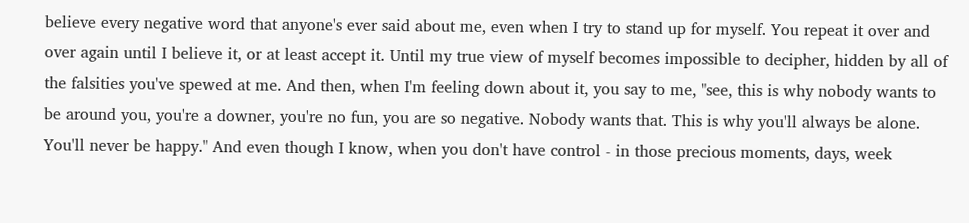believe every negative word that anyone's ever said about me, even when I try to stand up for myself. You repeat it over and over again until I believe it, or at least accept it. Until my true view of myself becomes impossible to decipher, hidden by all of the falsities you've spewed at me. And then, when I'm feeling down about it, you say to me, "see, this is why nobody wants to be around you, you're a downer, you're no fun, you are so negative. Nobody wants that. This is why you'll always be alone. You'll never be happy." And even though I know, when you don't have control - in those precious moments, days, week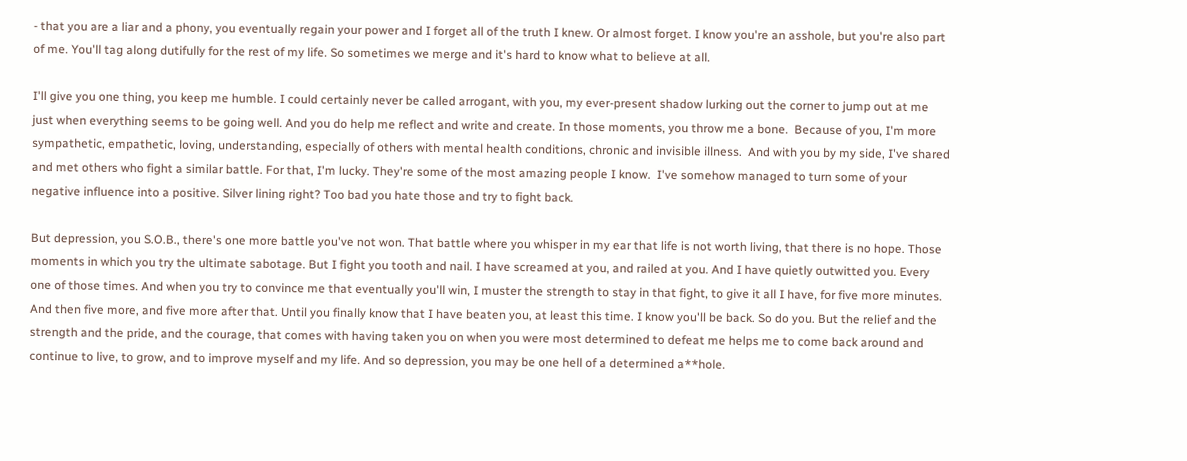- that you are a liar and a phony, you eventually regain your power and I forget all of the truth I knew. Or almost forget. I know you're an asshole, but you're also part of me. You'll tag along dutifully for the rest of my life. So sometimes we merge and it's hard to know what to believe at all.

I'll give you one thing, you keep me humble. I could certainly never be called arrogant, with you, my ever-present shadow lurking out the corner to jump out at me just when everything seems to be going well. And you do help me reflect and write and create. In those moments, you throw me a bone.  Because of you, I'm more sympathetic, empathetic, loving, understanding, especially of others with mental health conditions, chronic and invisible illness.  And with you by my side, I've shared and met others who fight a similar battle. For that, I'm lucky. They're some of the most amazing people I know.  I've somehow managed to turn some of your negative influence into a positive. Silver lining right? Too bad you hate those and try to fight back.

But depression, you S.O.B., there's one more battle you've not won. That battle where you whisper in my ear that life is not worth living, that there is no hope. Those moments in which you try the ultimate sabotage. But I fight you tooth and nail. I have screamed at you, and railed at you. And I have quietly outwitted you. Every one of those times. And when you try to convince me that eventually you'll win, I muster the strength to stay in that fight, to give it all I have, for five more minutes. And then five more, and five more after that. Until you finally know that I have beaten you, at least this time. I know you'll be back. So do you. But the relief and the strength and the pride, and the courage, that comes with having taken you on when you were most determined to defeat me helps me to come back around and continue to live, to grow, and to improve myself and my life. And so depression, you may be one hell of a determined a**hole.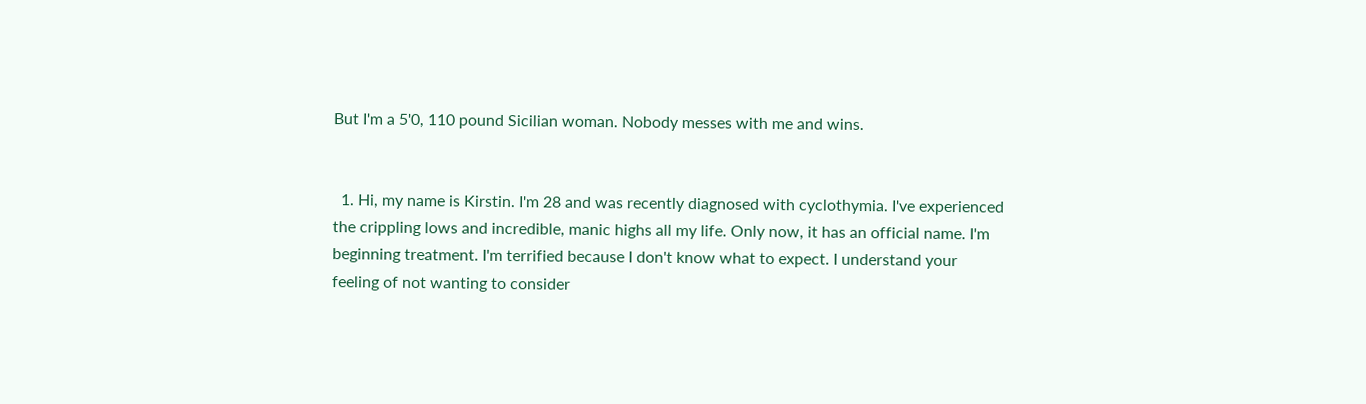But I'm a 5'0, 110 pound Sicilian woman. Nobody messes with me and wins.


  1. Hi, my name is Kirstin. I'm 28 and was recently diagnosed with cyclothymia. I've experienced the crippling lows and incredible, manic highs all my life. Only now, it has an official name. I'm beginning treatment. I'm terrified because I don't know what to expect. I understand your feeling of not wanting to consider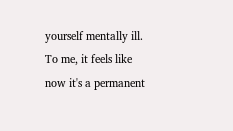yourself mentally ill. To me, it feels like now it's a permanent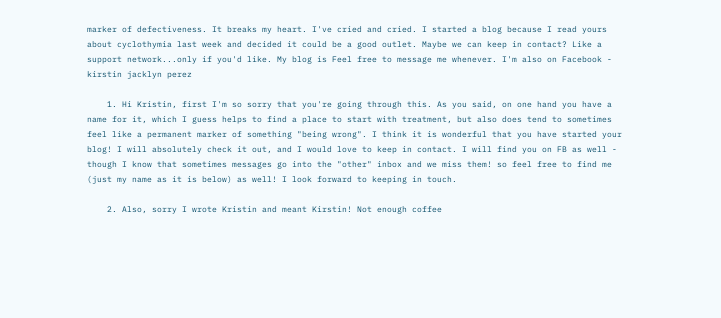marker of defectiveness. It breaks my heart. I've cried and cried. I started a blog because I read yours about cyclothymia last week and decided it could be a good outlet. Maybe we can keep in contact? Like a support network...only if you'd like. My blog is Feel free to message me whenever. I'm also on Facebook - kirstin jacklyn perez

    1. Hi Kristin, first I'm so sorry that you're going through this. As you said, on one hand you have a name for it, which I guess helps to find a place to start with treatment, but also does tend to sometimes feel like a permanent marker of something "being wrong". I think it is wonderful that you have started your blog! I will absolutely check it out, and I would love to keep in contact. I will find you on FB as well - though I know that sometimes messages go into the "other" inbox and we miss them! so feel free to find me (just my name as it is below) as well! I look forward to keeping in touch.

    2. Also, sorry I wrote Kristin and meant Kirstin! Not enough coffee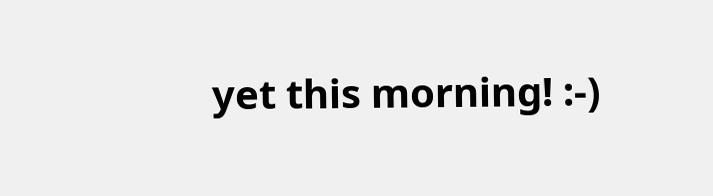yet this morning! :-)